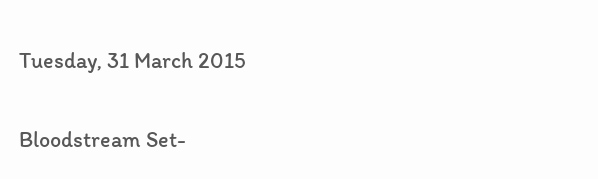Tuesday, 31 March 2015

Bloodstream Set-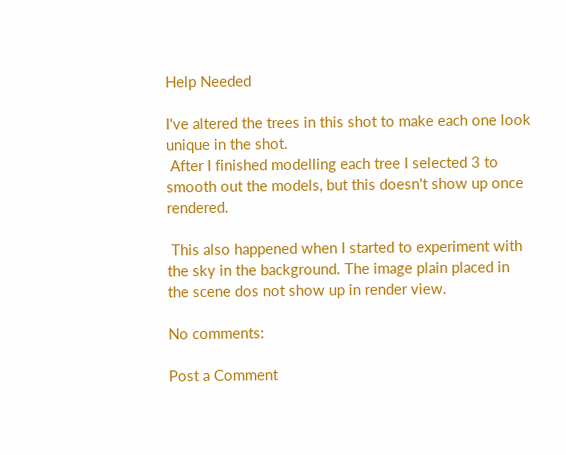Help Needed

I've altered the trees in this shot to make each one look unique in the shot.
 After I finished modelling each tree I selected 3 to smooth out the models, but this doesn't show up once rendered.

 This also happened when I started to experiment with the sky in the background. The image plain placed in the scene dos not show up in render view.

No comments:

Post a Comment